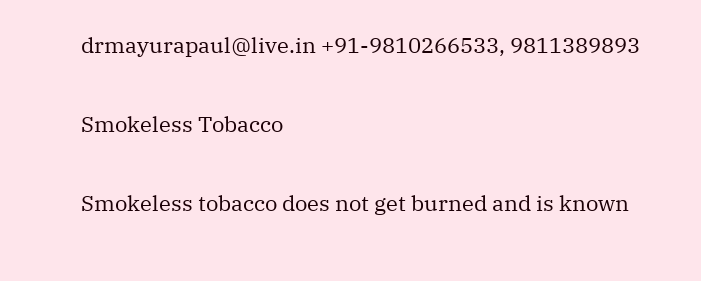drmayurapaul@live.in +91-9810266533, 9811389893

Smokeless Tobacco

Smokeless tobacco does not get burned and is known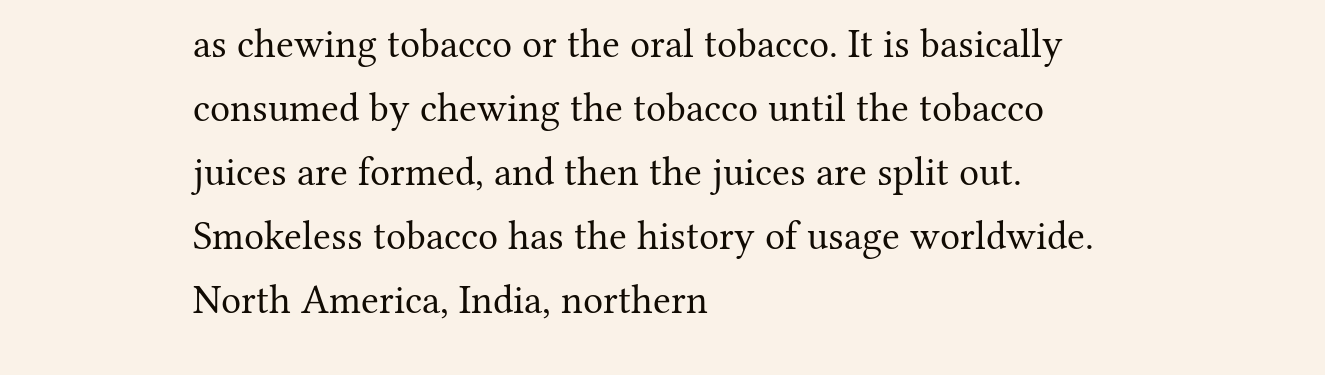as chewing tobacco or the oral tobacco. It is basically consumed by chewing the tobacco until the tobacco juices are formed, and then the juices are split out. Smokeless tobacco has the history of usage worldwide. North America, India, northern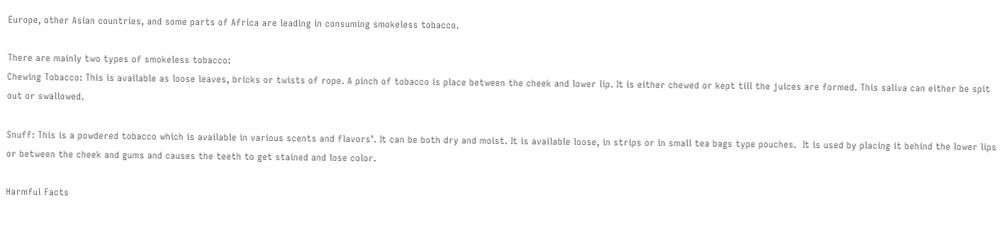Europe, other Asian countries, and some parts of Africa are leading in consuming smokeless tobacco.

There are mainly two types of smokeless tobacco:
Chewing Tobacco: This is available as loose leaves, bricks or twists of rope. A pinch of tobacco is place between the cheek and lower lip. It is either chewed or kept till the juices are formed. This saliva can either be spit out or swallowed.

Snuff: This is a powdered tobacco which is available in various scents and flavors’. It can be both dry and moist. It is available loose, in strips or in small tea bags type pouches.  It is used by placing it behind the lower lips or between the cheek and gums and causes the teeth to get stained and lose color.

Harmful Facts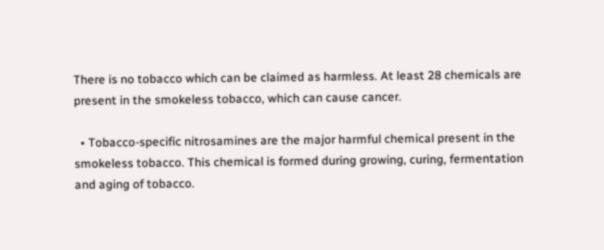There is no tobacco which can be claimed as harmless. At least 28 chemicals are present in the smokeless tobacco, which can cause cancer.

  • Tobacco-specific nitrosamines are the major harmful chemical present in the smokeless tobacco. This chemical is formed during growing, curing, fermentation and aging of tobacco.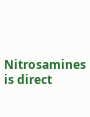Nitrosamines is direct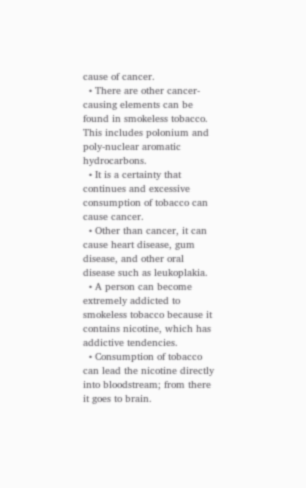cause of cancer.
  • There are other cancer-causing elements can be found in smokeless tobacco. This includes polonium and poly-nuclear aromatic hydrocarbons.
  • It is a certainty that continues and excessive consumption of tobacco can cause cancer.
  • Other than cancer, it can cause heart disease, gum disease, and other oral disease such as leukoplakia.
  • A person can become extremely addicted to smokeless tobacco because it contains nicotine, which has addictive tendencies.
  • Consumption of tobacco can lead the nicotine directly into bloodstream; from there it goes to brain.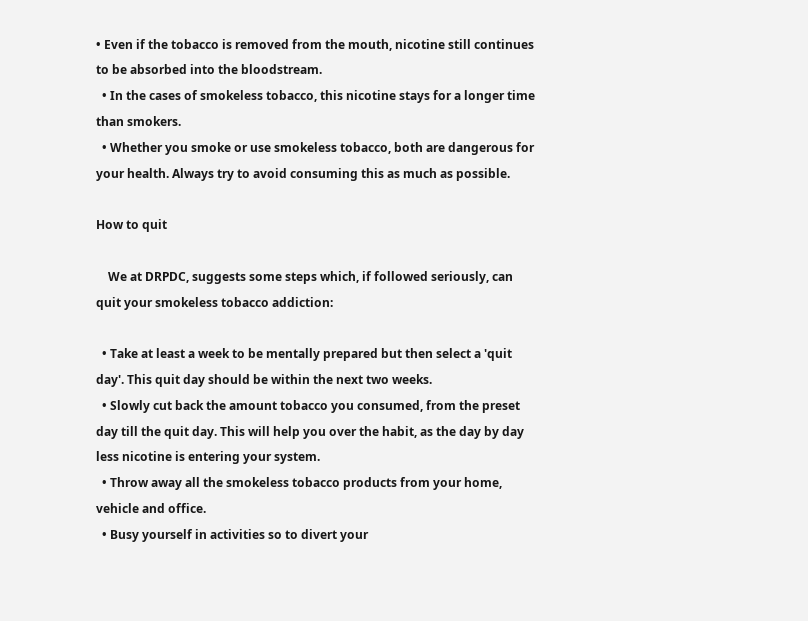• Even if the tobacco is removed from the mouth, nicotine still continues to be absorbed into the bloodstream.
  • In the cases of smokeless tobacco, this nicotine stays for a longer time than smokers.
  • Whether you smoke or use smokeless tobacco, both are dangerous for your health. Always try to avoid consuming this as much as possible.

How to quit

    We at DRPDC, suggests some steps which, if followed seriously, can quit your smokeless tobacco addiction:

  • Take at least a week to be mentally prepared but then select a 'quit day'. This quit day should be within the next two weeks.
  • Slowly cut back the amount tobacco you consumed, from the preset day till the quit day. This will help you over the habit, as the day by day less nicotine is entering your system.
  • Throw away all the smokeless tobacco products from your home, vehicle and office.
  • Busy yourself in activities so to divert your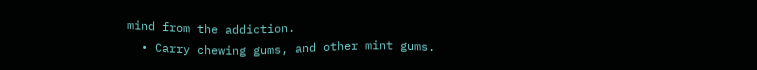mind from the addiction.
  • Carry chewing gums, and other mint gums.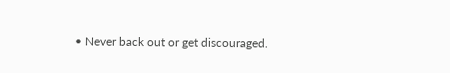• Never back out or get discouraged.